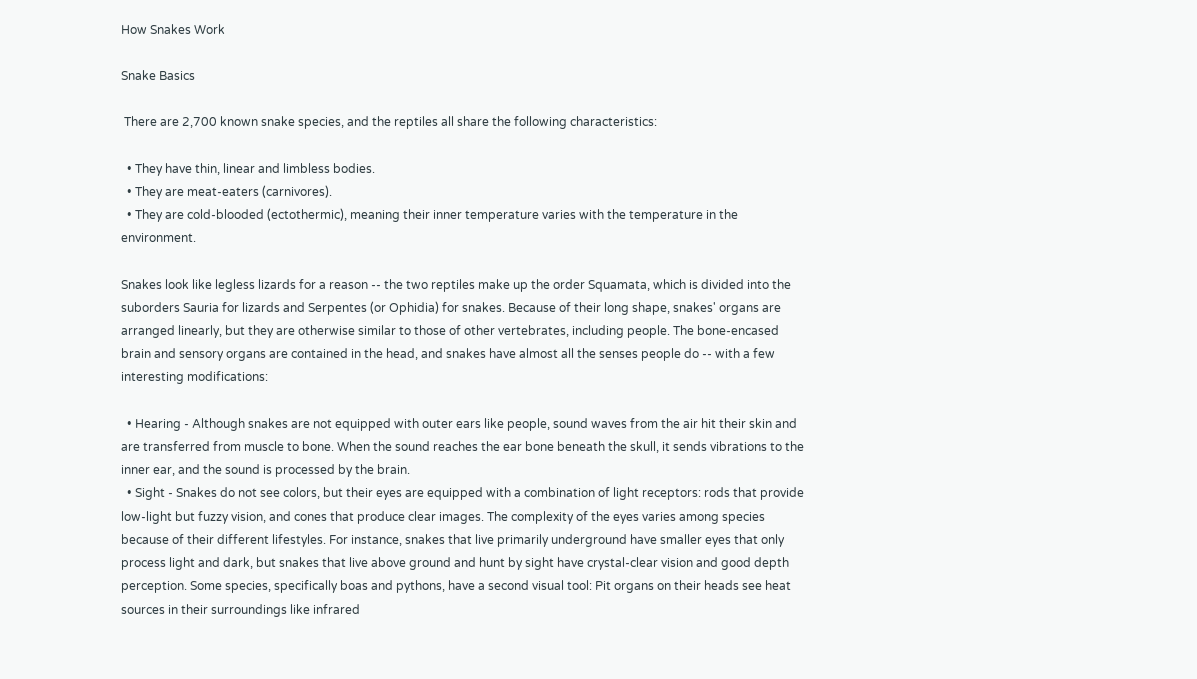How Snakes Work

Snake Basics

 There are 2,700 known snake species, and the reptiles all share the following characteristics:

  • They have thin, linear and limbless bodies.
  • They are meat-eaters (carnivores).
  • They are cold-blooded (ectothermic), meaning their inner temperature varies with the temperature in the environment.

Snakes look like legless lizards for a reason -- the two reptiles make up the order Squamata, which is divided into the suborders Sauria for lizards and Serpentes (or Ophidia) for snakes. Because of their long shape, snakes' organs are arranged linearly, but they are otherwise similar to those of other vertebrates, including people. The bone-encased brain and sensory organs are contained in the head, and snakes have almost all the senses people do -- with a few interesting modifications:

  • Hearing - Although snakes are not equipped with outer ears like people, sound waves from the air hit their skin and are transferred from muscle to bone. When the sound reaches the ear bone beneath the skull, it sends vibrations to the inner ear, and the sound is processed by the brain.
  • Sight - Snakes do not see colors, but their eyes are equipped with a combination of light receptors: rods that provide low-light but fuzzy vision, and cones that produce clear images. The complexity of the eyes varies among species because of their different lifestyles. For instance, snakes that live primarily underground have smaller eyes that only process light and dark, but snakes that live above ground and hunt by sight have crystal-clear vision and good depth perception. Some species, specifically boas and pythons, have a second visual tool: Pit organs on their heads see heat sources in their surroundings like infrared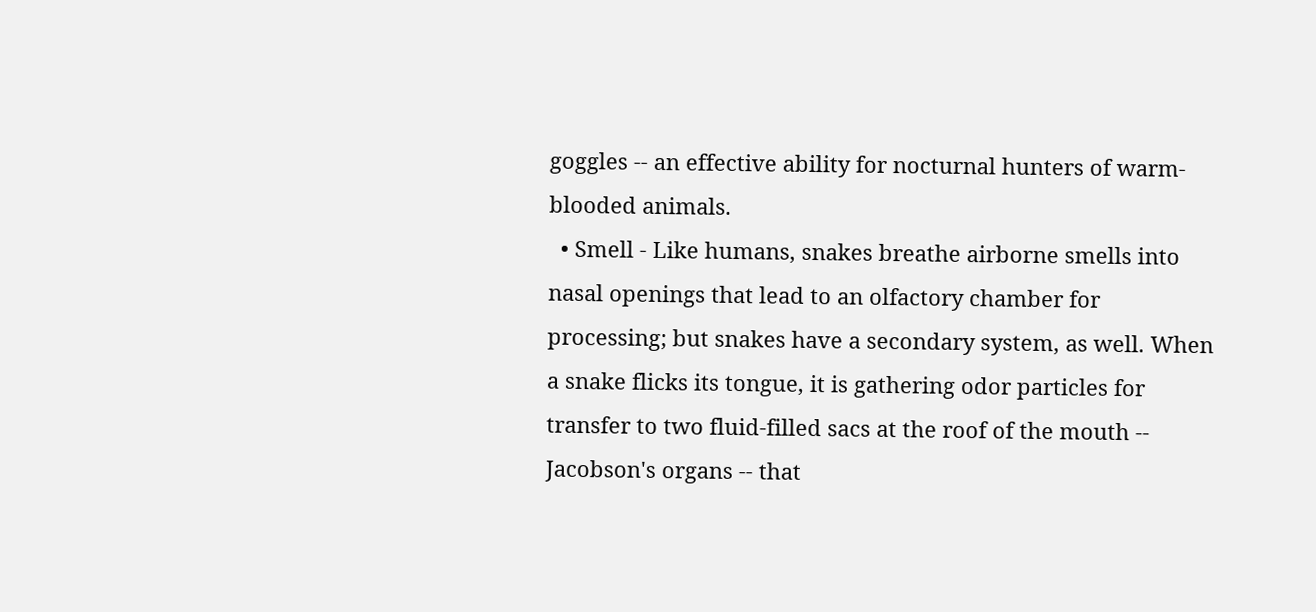goggles -- an effective ability for nocturnal hunters of warm-blooded animals.
  • Smell - Like humans, snakes breathe airborne smells into nasal openings that lead to an olfactory chamber for processing; but snakes have a secondary system, as well. When a snake flicks its tongue, it is gathering odor particles for transfer to two fluid-filled sacs at the roof of the mouth -- Jacobson's organs -- that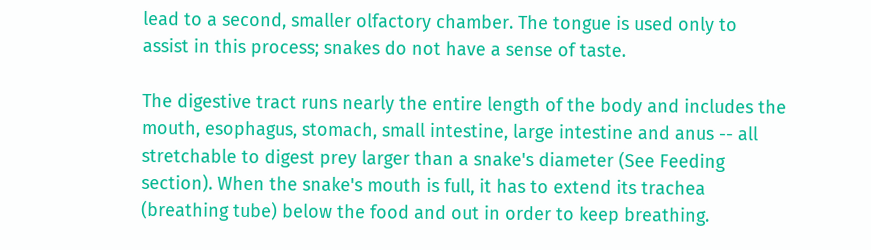lead to a second, smaller olfactory chamber. The tongue is used only to assist in this process; snakes do not have a sense of taste.

The digestive tract runs nearly the entire length of the body and includes the mouth, esophagus, stomach, small intestine, large intestine and anus -- all stretchable to digest prey larger than a snake's diameter (See Feeding section). When the snake's mouth is full, it has to extend its trachea (breathing tube) below the food and out in order to keep breathing.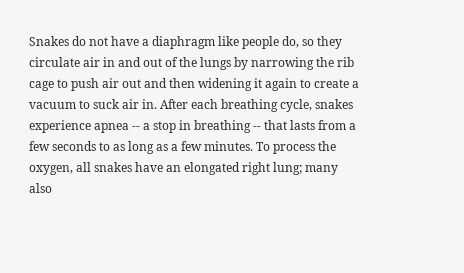Snakes do not have a diaphragm like people do, so they circulate air in and out of the lungs by narrowing the rib cage to push air out and then widening it again to create a vacuum to suck air in. After each breathing cycle, snakes experience apnea -- a stop in breathing -- that lasts from a few seconds to as long as a few minutes. To process the oxygen, all snakes have an elongated right lung; many also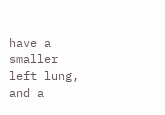have a smaller left lung, and a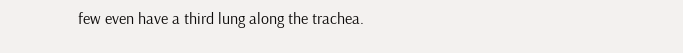few even have a third lung along the trachea.